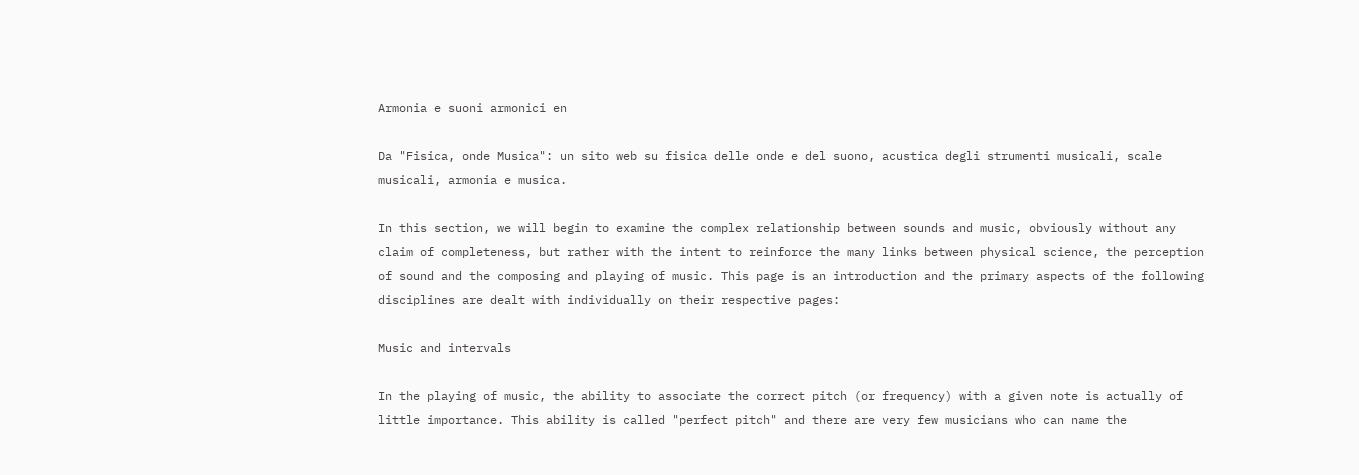Armonia e suoni armonici en

Da "Fisica, onde Musica": un sito web su fisica delle onde e del suono, acustica degli strumenti musicali, scale musicali, armonia e musica.

In this section, we will begin to examine the complex relationship between sounds and music, obviously without any claim of completeness, but rather with the intent to reinforce the many links between physical science, the perception of sound and the composing and playing of music. This page is an introduction and the primary aspects of the following disciplines are dealt with individually on their respective pages:

Music and intervals

In the playing of music, the ability to associate the correct pitch (or frequency) with a given note is actually of little importance. This ability is called "perfect pitch" and there are very few musicians who can name the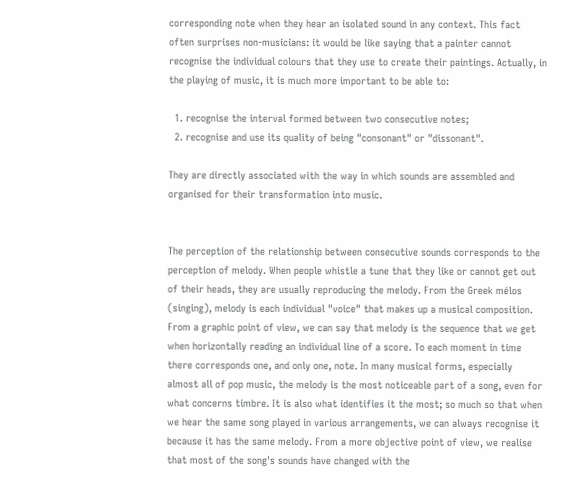corresponding note when they hear an isolated sound in any context. This fact often surprises non-musicians: it would be like saying that a painter cannot recognise the individual colours that they use to create their paintings. Actually, in the playing of music, it is much more important to be able to:

  1. recognise the interval formed between two consecutive notes;
  2. recognise and use its quality of being "consonant" or "dissonant".

They are directly associated with the way in which sounds are assembled and organised for their transformation into music.


The perception of the relationship between consecutive sounds corresponds to the perception of melody. When people whistle a tune that they like or cannot get out of their heads, they are usually reproducing the melody. From the Greek mélos (singing), melody is each individual "voice" that makes up a musical composition. From a graphic point of view, we can say that melody is the sequence that we get when horizontally reading an individual line of a score. To each moment in time there corresponds one, and only one, note. In many musical forms, especially almost all of pop music, the melody is the most noticeable part of a song, even for what concerns timbre. It is also what identifies it the most; so much so that when we hear the same song played in various arrangements, we can always recognise it because it has the same melody. From a more objective point of view, we realise that most of the song's sounds have changed with the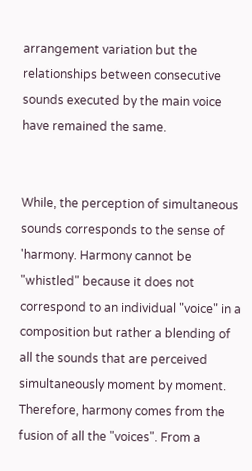arrangement variation but the relationships between consecutive sounds executed by the main voice have remained the same.


While, the perception of simultaneous sounds corresponds to the sense of 'harmony. Harmony cannot be "whistled" because it does not correspond to an individual "voice" in a composition but rather a blending of all the sounds that are perceived simultaneously moment by moment. Therefore, harmony comes from the fusion of all the "voices". From a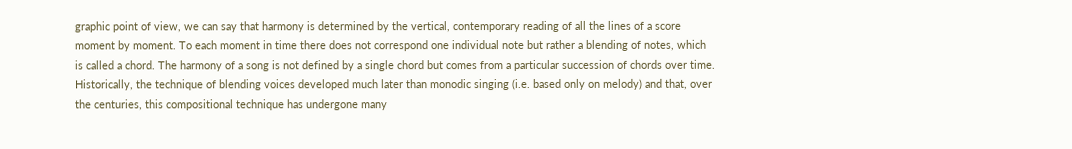graphic point of view, we can say that harmony is determined by the vertical, contemporary reading of all the lines of a score moment by moment. To each moment in time there does not correspond one individual note but rather a blending of notes, which is called a chord. The harmony of a song is not defined by a single chord but comes from a particular succession of chords over time. Historically, the technique of blending voices developed much later than monodic singing (i.e. based only on melody) and that, over the centuries, this compositional technique has undergone many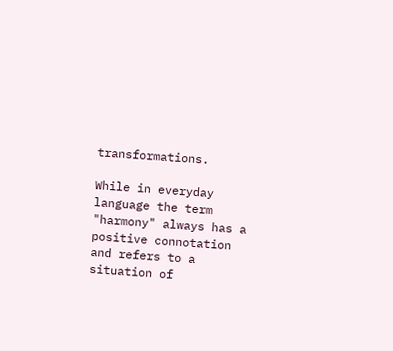transformations.

While in everyday language the term "harmony" always has a positive connotation and refers to a situation of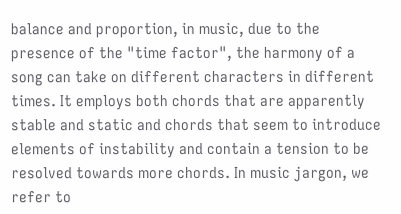balance and proportion, in music, due to the presence of the "time factor", the harmony of a song can take on different characters in different times. It employs both chords that are apparently stable and static and chords that seem to introduce elements of instability and contain a tension to be resolved towards more chords. In music jargon, we refer to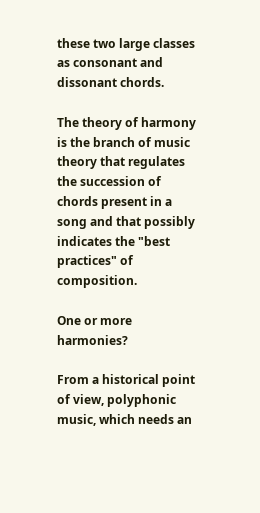these two large classes as consonant and dissonant chords.

The theory of harmony is the branch of music theory that regulates the succession of chords present in a song and that possibly indicates the "best practices" of composition.

One or more harmonies?

From a historical point of view, polyphonic music, which needs an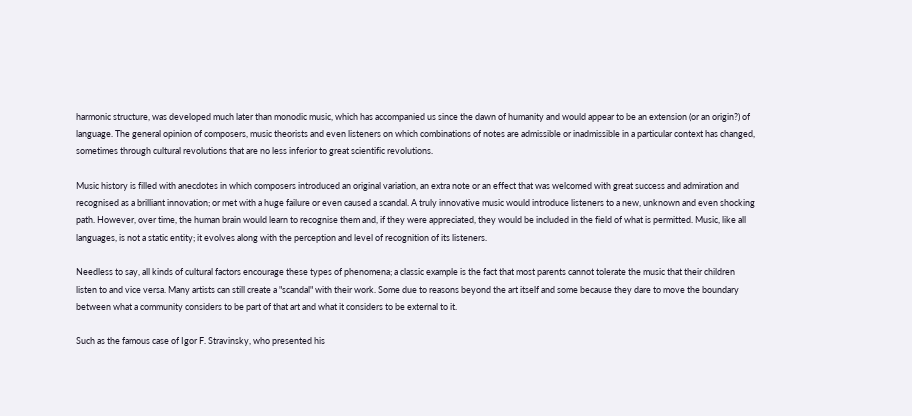harmonic structure, was developed much later than monodic music, which has accompanied us since the dawn of humanity and would appear to be an extension (or an origin?) of language. The general opinion of composers, music theorists and even listeners on which combinations of notes are admissible or inadmissible in a particular context has changed, sometimes through cultural revolutions that are no less inferior to great scientific revolutions.

Music history is filled with anecdotes in which composers introduced an original variation, an extra note or an effect that was welcomed with great success and admiration and recognised as a brilliant innovation; or met with a huge failure or even caused a scandal. A truly innovative music would introduce listeners to a new, unknown and even shocking path. However, over time, the human brain would learn to recognise them and, if they were appreciated, they would be included in the field of what is permitted. Music, like all languages, is not a static entity; it evolves along with the perception and level of recognition of its listeners.

Needless to say, all kinds of cultural factors encourage these types of phenomena; a classic example is the fact that most parents cannot tolerate the music that their children listen to and vice versa. Many artists can still create a "scandal" with their work. Some due to reasons beyond the art itself and some because they dare to move the boundary between what a community considers to be part of that art and what it considers to be external to it.

Such as the famous case of Igor F. Stravinsky, who presented his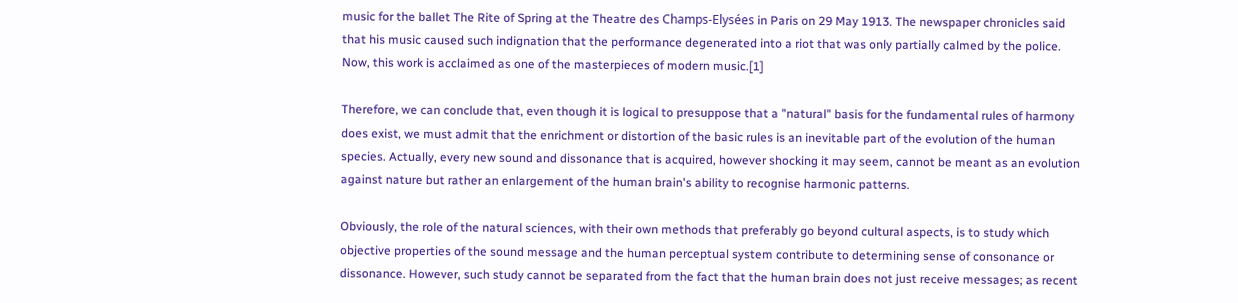music for the ballet The Rite of Spring at the Theatre des Champs-Elysées in Paris on 29 May 1913. The newspaper chronicles said that his music caused such indignation that the performance degenerated into a riot that was only partially calmed by the police. Now, this work is acclaimed as one of the masterpieces of modern music.[1]

Therefore, we can conclude that, even though it is logical to presuppose that a "natural" basis for the fundamental rules of harmony does exist, we must admit that the enrichment or distortion of the basic rules is an inevitable part of the evolution of the human species. Actually, every new sound and dissonance that is acquired, however shocking it may seem, cannot be meant as an evolution against nature but rather an enlargement of the human brain's ability to recognise harmonic patterns.

Obviously, the role of the natural sciences, with their own methods that preferably go beyond cultural aspects, is to study which objective properties of the sound message and the human perceptual system contribute to determining sense of consonance or dissonance. However, such study cannot be separated from the fact that the human brain does not just receive messages; as recent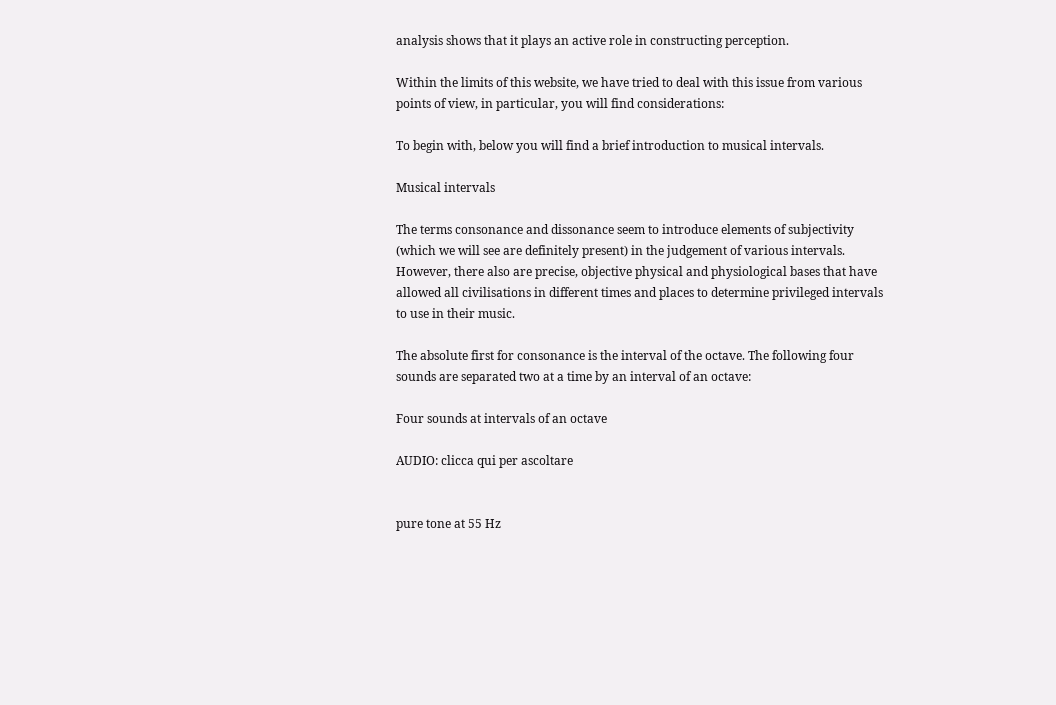analysis shows that it plays an active role in constructing perception.

Within the limits of this website, we have tried to deal with this issue from various points of view, in particular, you will find considerations:

To begin with, below you will find a brief introduction to musical intervals.

Musical intervals

The terms consonance and dissonance seem to introduce elements of subjectivity (which we will see are definitely present) in the judgement of various intervals. However, there also are precise, objective physical and physiological bases that have allowed all civilisations in different times and places to determine privileged intervals to use in their music.

The absolute first for consonance is the interval of the octave. The following four sounds are separated two at a time by an interval of an octave:

Four sounds at intervals of an octave

AUDIO: clicca qui per ascoltare


pure tone at 55 Hz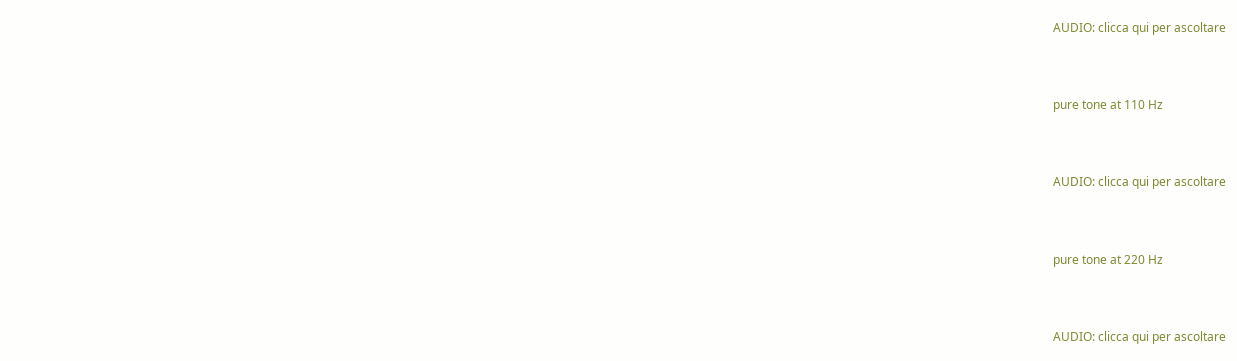AUDIO: clicca qui per ascoltare


pure tone at 110 Hz


AUDIO: clicca qui per ascoltare


pure tone at 220 Hz


AUDIO: clicca qui per ascoltare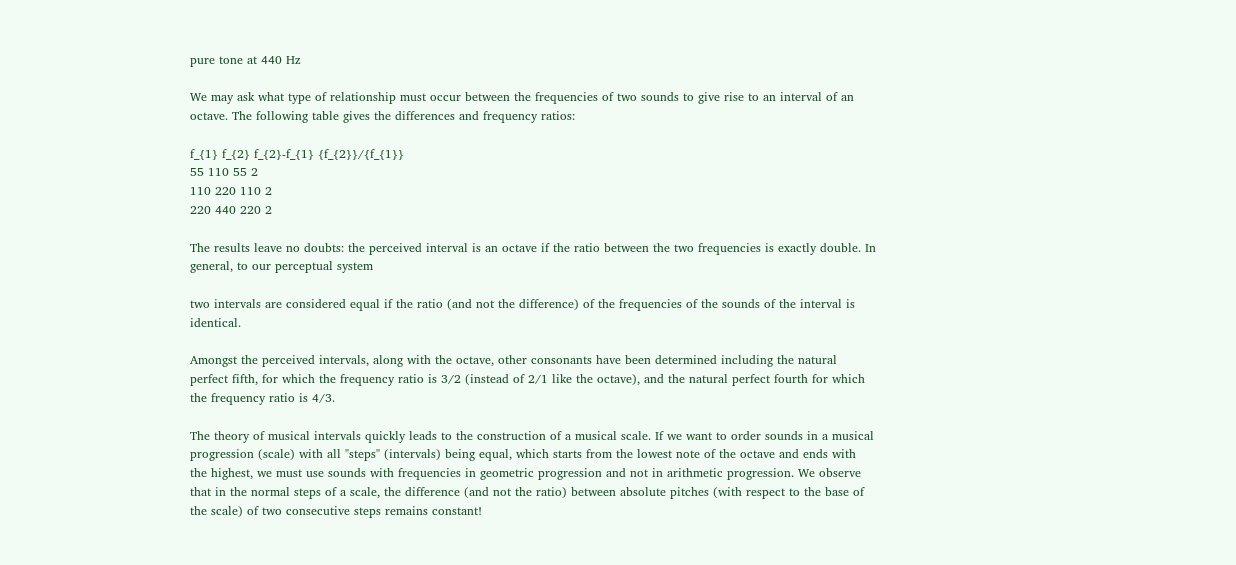pure tone at 440 Hz

We may ask what type of relationship must occur between the frequencies of two sounds to give rise to an interval of an octave. The following table gives the differences and frequency ratios:

f_{1} f_{2} f_{2}-f_{1} {f_{2}}/{f_{1}}
55 110 55 2
110 220 110 2
220 440 220 2

The results leave no doubts: the perceived interval is an octave if the ratio between the two frequencies is exactly double. In general, to our perceptual system

two intervals are considered equal if the ratio (and not the difference) of the frequencies of the sounds of the interval is identical.

Amongst the perceived intervals, along with the octave, other consonants have been determined including the natural perfect fifth, for which the frequency ratio is 3/2 (instead of 2/1 like the octave), and the natural perfect fourth for which the frequency ratio is 4/3.

The theory of musical intervals quickly leads to the construction of a musical scale. If we want to order sounds in a musical progression (scale) with all "steps" (intervals) being equal, which starts from the lowest note of the octave and ends with the highest, we must use sounds with frequencies in geometric progression and not in arithmetic progression. We observe that in the normal steps of a scale, the difference (and not the ratio) between absolute pitches (with respect to the base of the scale) of two consecutive steps remains constant!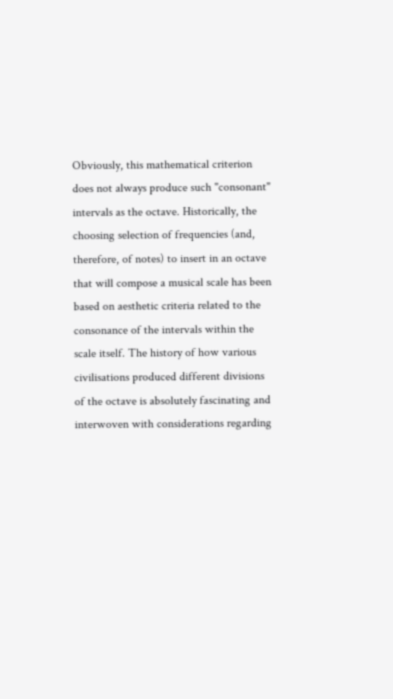Obviously, this mathematical criterion does not always produce such "consonant" intervals as the octave. Historically, the choosing selection of frequencies (and, therefore, of notes) to insert in an octave that will compose a musical scale has been based on aesthetic criteria related to the consonance of the intervals within the scale itself. The history of how various civilisations produced different divisions of the octave is absolutely fascinating and interwoven with considerations regarding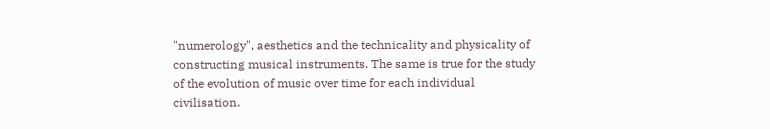"numerology", aesthetics and the technicality and physicality of constructing musical instruments. The same is true for the study of the evolution of music over time for each individual civilisation.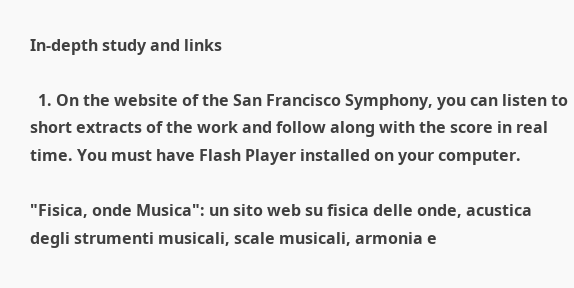In-depth study and links

  1. On the website of the San Francisco Symphony, you can listen to short extracts of the work and follow along with the score in real time. You must have Flash Player installed on your computer.

"Fisica, onde Musica": un sito web su fisica delle onde, acustica degli strumenti musicali, scale musicali, armonia e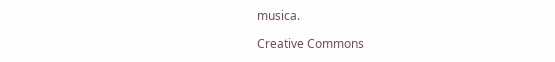musica.

Creative Commons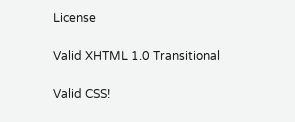License

Valid XHTML 1.0 Transitional

Valid CSS!